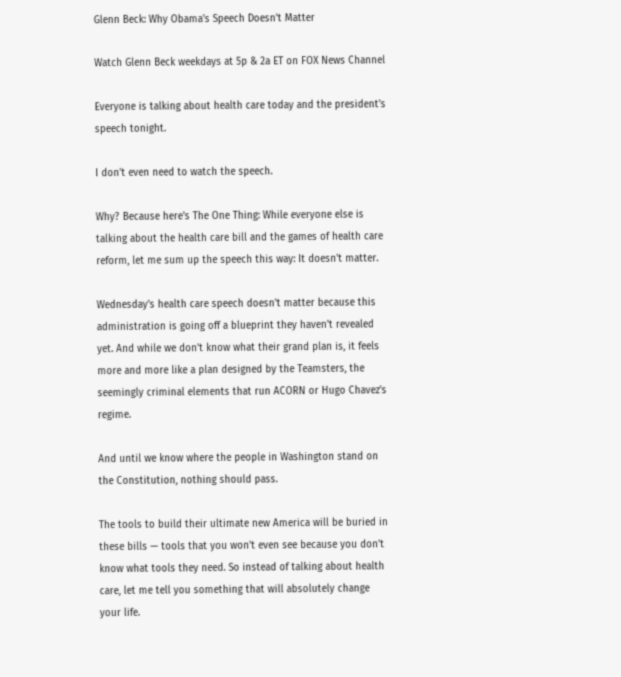Glenn Beck: Why Obama's Speech Doesn't Matter

Watch Glenn Beck weekdays at 5p & 2a ET on FOX News Channel

Everyone is talking about health care today and the president's speech tonight.

I don't even need to watch the speech.

Why? Because here's The One Thing: While everyone else is talking about the health care bill and the games of health care reform, let me sum up the speech this way: It doesn't matter.

Wednesday's health care speech doesn't matter because this administration is going off a blueprint they haven't revealed yet. And while we don't know what their grand plan is, it feels more and more like a plan designed by the Teamsters, the seemingly criminal elements that run ACORN or Hugo Chavez's regime.

And until we know where the people in Washington stand on the Constitution, nothing should pass.

The tools to build their ultimate new America will be buried in these bills — tools that you won't even see because you don't know what tools they need. So instead of talking about health care, let me tell you something that will absolutely change your life.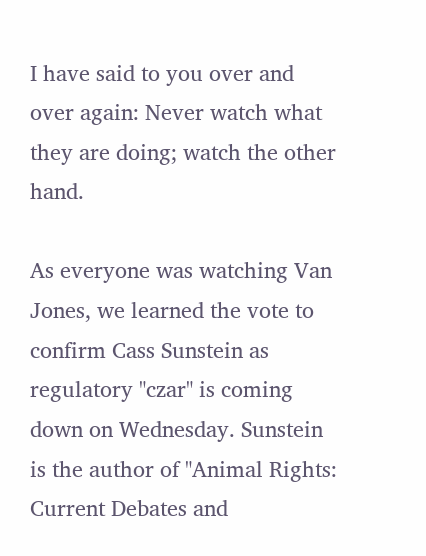I have said to you over and over again: Never watch what they are doing; watch the other hand.

As everyone was watching Van Jones, we learned the vote to confirm Cass Sunstein as regulatory "czar" is coming down on Wednesday. Sunstein is the author of "Animal Rights: Current Debates and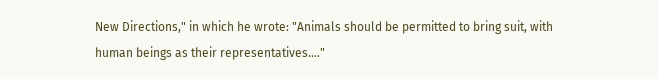New Directions," in which he wrote: "Animals should be permitted to bring suit, with human beings as their representatives…."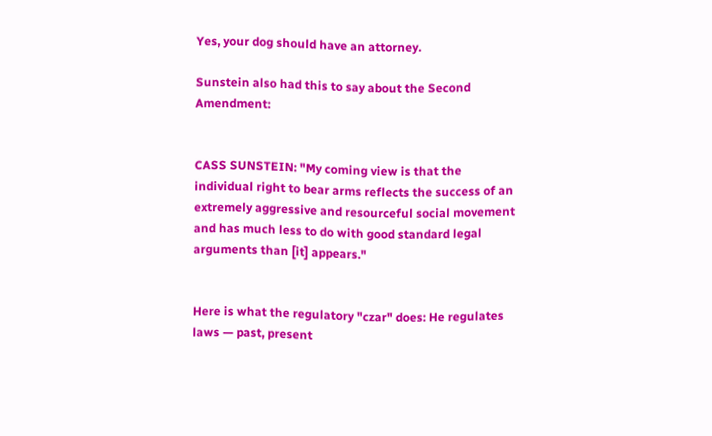Yes, your dog should have an attorney.

Sunstein also had this to say about the Second Amendment:


CASS SUNSTEIN: "My coming view is that the individual right to bear arms reflects the success of an extremely aggressive and resourceful social movement and has much less to do with good standard legal arguments than [it] appears."


Here is what the regulatory "czar" does: He regulates laws — past, present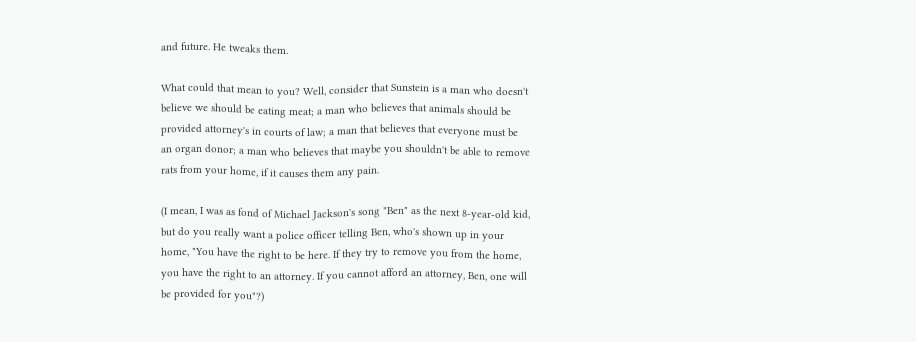and future. He tweaks them.

What could that mean to you? Well, consider that Sunstein is a man who doesn't believe we should be eating meat; a man who believes that animals should be provided attorney's in courts of law; a man that believes that everyone must be an organ donor; a man who believes that maybe you shouldn't be able to remove rats from your home, if it causes them any pain.

(I mean, I was as fond of Michael Jackson's song "Ben" as the next 8-year-old kid, but do you really want a police officer telling Ben, who's shown up in your home, "You have the right to be here. If they try to remove you from the home, you have the right to an attorney. If you cannot afford an attorney, Ben, one will be provided for you"?)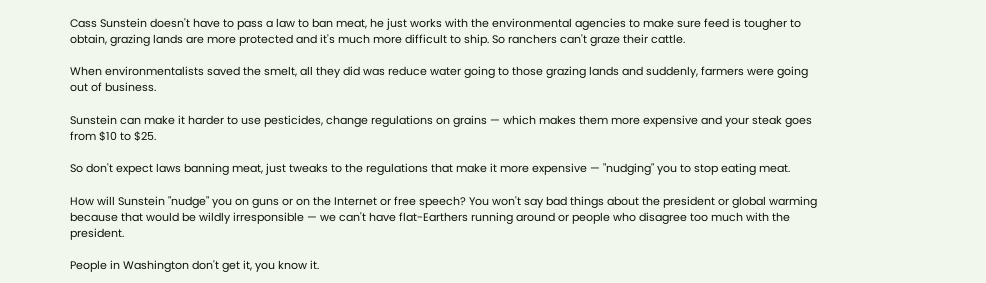Cass Sunstein doesn't have to pass a law to ban meat, he just works with the environmental agencies to make sure feed is tougher to obtain, grazing lands are more protected and it's much more difficult to ship. So ranchers can't graze their cattle.

When environmentalists saved the smelt, all they did was reduce water going to those grazing lands and suddenly, farmers were going out of business.

Sunstein can make it harder to use pesticides, change regulations on grains — which makes them more expensive and your steak goes from $10 to $25.

So don't expect laws banning meat, just tweaks to the regulations that make it more expensive — "nudging" you to stop eating meat.

How will Sunstein "nudge" you on guns or on the Internet or free speech? You won't say bad things about the president or global warming because that would be wildly irresponsible — we can't have flat-Earthers running around or people who disagree too much with the president.

People in Washington don't get it, you know it.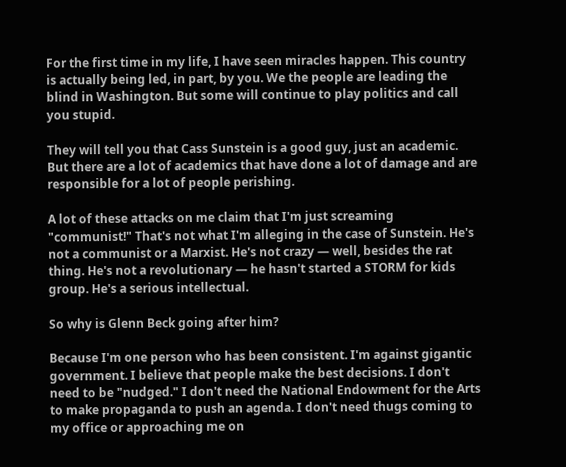For the first time in my life, I have seen miracles happen. This country is actually being led, in part, by you. We the people are leading the blind in Washington. But some will continue to play politics and call you stupid.

They will tell you that Cass Sunstein is a good guy, just an academic. But there are a lot of academics that have done a lot of damage and are responsible for a lot of people perishing.

A lot of these attacks on me claim that I'm just screaming "communist!" That's not what I'm alleging in the case of Sunstein. He's not a communist or a Marxist. He's not crazy — well, besides the rat thing. He's not a revolutionary — he hasn't started a STORM for kids group. He's a serious intellectual.

So why is Glenn Beck going after him?

Because I'm one person who has been consistent. I'm against gigantic government. I believe that people make the best decisions. I don't need to be "nudged." I don't need the National Endowment for the Arts to make propaganda to push an agenda. I don't need thugs coming to my office or approaching me on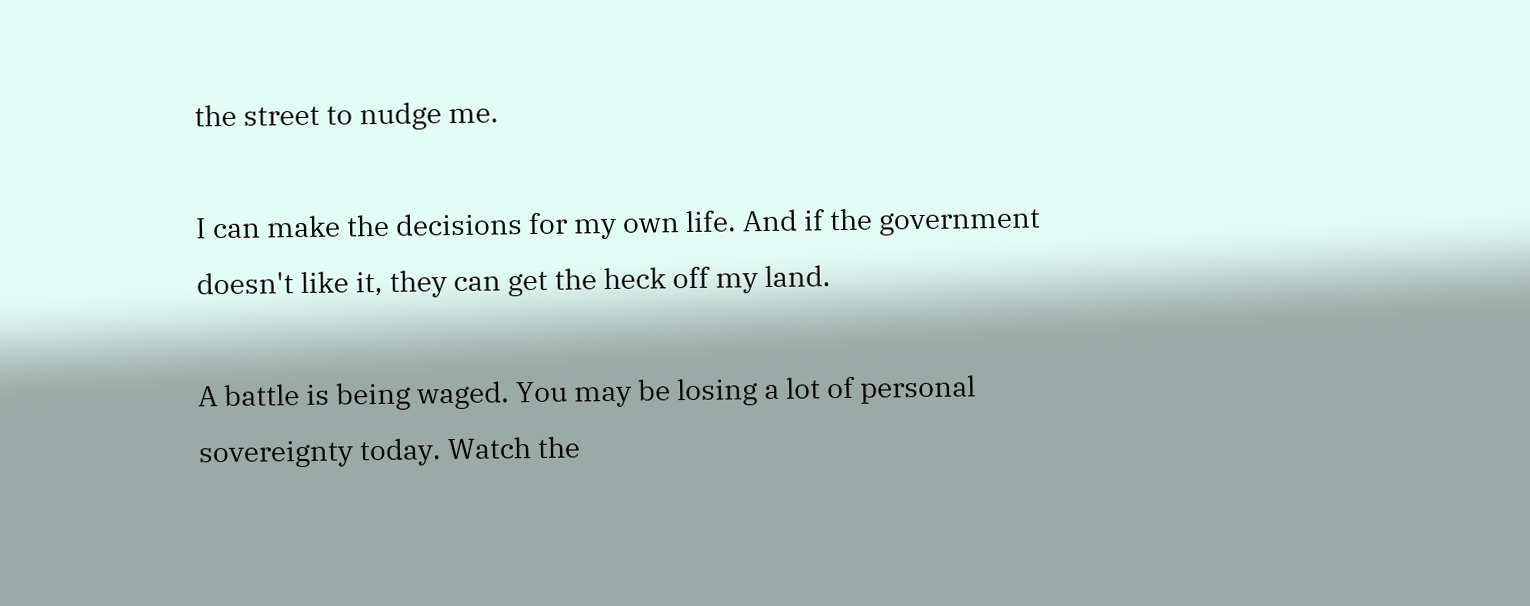the street to nudge me.

I can make the decisions for my own life. And if the government doesn't like it, they can get the heck off my land.

A battle is being waged. You may be losing a lot of personal sovereignty today. Watch the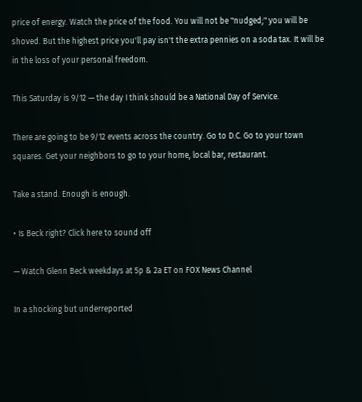price of energy. Watch the price of the food. You will not be "nudged;" you will be shoved. But the highest price you'll pay isn't the extra pennies on a soda tax. It will be in the loss of your personal freedom.

This Saturday is 9/12 — the day I think should be a National Day of Service.

There are going to be 9/12 events across the country. Go to D.C. Go to your town squares. Get your neighbors to go to your home, local bar, restaurant.

Take a stand. Enough is enough.

• Is Beck right? Click here to sound off

— Watch Glenn Beck weekdays at 5p & 2a ET on FOX News Channel

In a shocking but underreported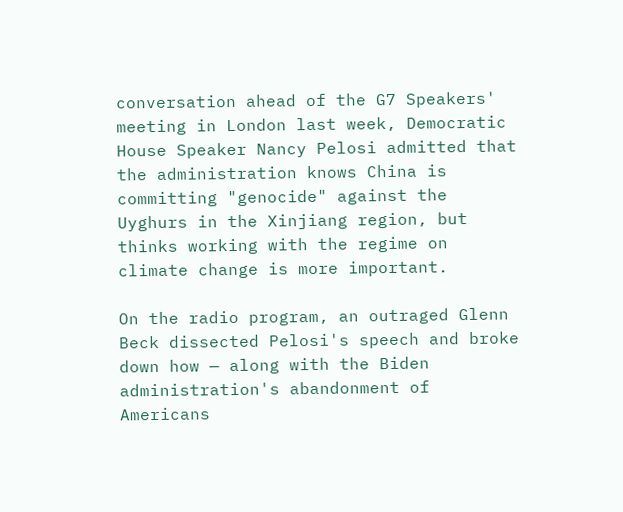conversation ahead of the G7 Speakers' meeting in London last week, Democratic House Speaker Nancy Pelosi admitted that the administration knows China is committing "genocide" against the Uyghurs in the Xinjiang region, but thinks working with the regime on climate change is more important.

On the radio program, an outraged Glenn Beck dissected Pelosi's speech and broke down how — along with the Biden administration's abandonment of Americans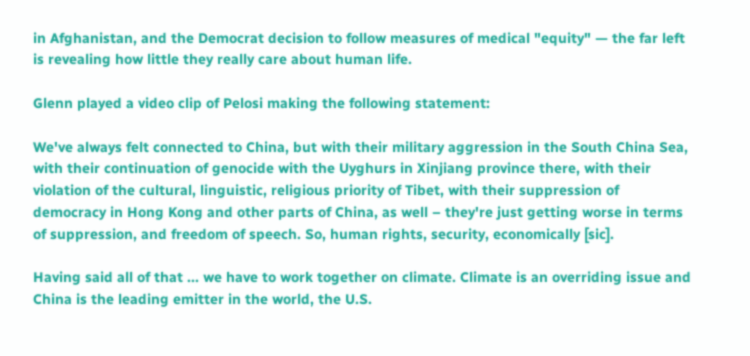in Afghanistan, and the Democrat decision to follow measures of medical "equity" — the far left is revealing how little they really care about human life.

Glenn played a video clip of Pelosi making the following statement:

We've always felt connected to China, but with their military aggression in the South China Sea, with their continuation of genocide with the Uyghurs in Xinjiang province there, with their violation of the cultural, linguistic, religious priority of Tibet, with their suppression of democracy in Hong Kong and other parts of China, as well – they're just getting worse in terms of suppression, and freedom of speech. So, human rights, security, economically [sic].

Having said all of that ... we have to work together on climate. Climate is an overriding issue and China is the leading emitter in the world, the U.S.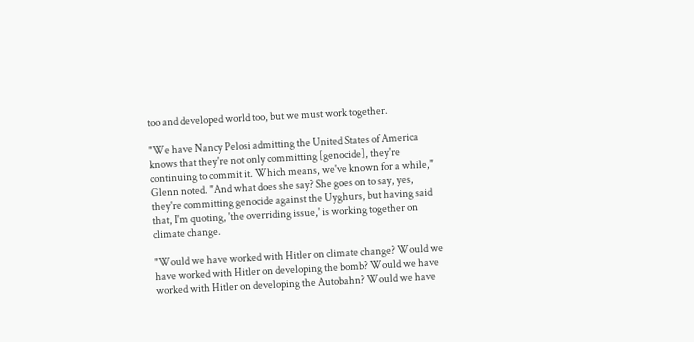too and developed world too, but we must work together.

"We have Nancy Pelosi admitting the United States of America knows that they're not only committing [genocide], they're continuing to commit it. Which means, we've known for a while," Glenn noted. "And what does she say? She goes on to say, yes, they're committing genocide against the Uyghurs, but having said that, I'm quoting, 'the overriding issue,' is working together on climate change.

"Would we have worked with Hitler on climate change? Would we have worked with Hitler on developing the bomb? Would we have worked with Hitler on developing the Autobahn? Would we have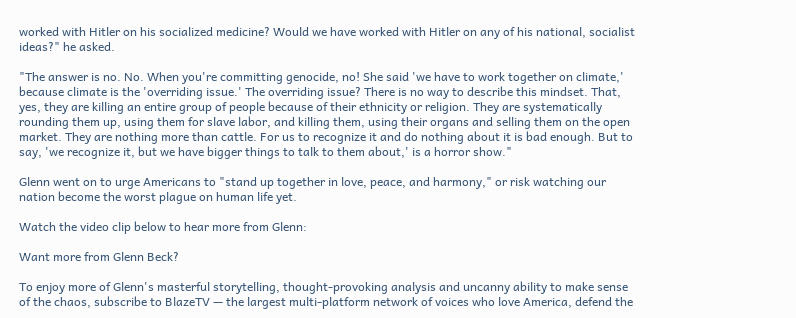worked with Hitler on his socialized medicine? Would we have worked with Hitler on any of his national, socialist ideas?" he asked.

"The answer is no. No. When you're committing genocide, no! She said 'we have to work together on climate,' because climate is the 'overriding issue.' The overriding issue? There is no way to describe this mindset. That, yes, they are killing an entire group of people because of their ethnicity or religion. They are systematically rounding them up, using them for slave labor, and killing them, using their organs and selling them on the open market. They are nothing more than cattle. For us to recognize it and do nothing about it is bad enough. But to say, 'we recognize it, but we have bigger things to talk to them about,' is a horror show."

Glenn went on to urge Americans to "stand up together in love, peace, and harmony," or risk watching our nation become the worst plague on human life yet.

Watch the video clip below to hear more from Glenn:

Want more from Glenn Beck?

To enjoy more of Glenn's masterful storytelling, thought-provoking analysis and uncanny ability to make sense of the chaos, subscribe to BlazeTV — the largest multi-platform network of voices who love America, defend the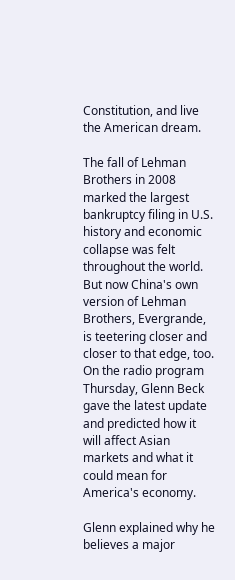Constitution, and live the American dream.

The fall of Lehman Brothers in 2008 marked the largest bankruptcy filing in U.S. history and economic collapse was felt throughout the world. But now China's own version of Lehman Brothers, Evergrande, is teetering closer and closer to that edge, too. On the radio program Thursday, Glenn Beck gave the latest update and predicted how it will affect Asian markets and what it could mean for America's economy.

Glenn explained why he believes a major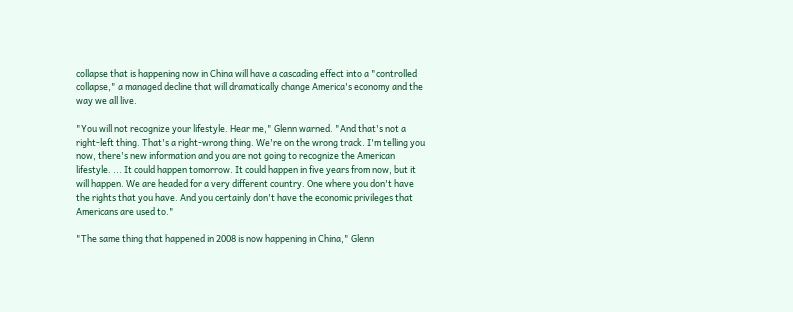collapse that is happening now in China will have a cascading effect into a "controlled collapse," a managed decline that will dramatically change America's economy and the way we all live.

"You will not recognize your lifestyle. Hear me," Glenn warned. "And that's not a right-left thing. That's a right-wrong thing. We're on the wrong track. I'm telling you now, there's new information and you are not going to recognize the American lifestyle. ... It could happen tomorrow. It could happen in five years from now, but it will happen. We are headed for a very different country. One where you don't have the rights that you have. And you certainly don't have the economic privileges that Americans are used to."

"The same thing that happened in 2008 is now happening in China," Glenn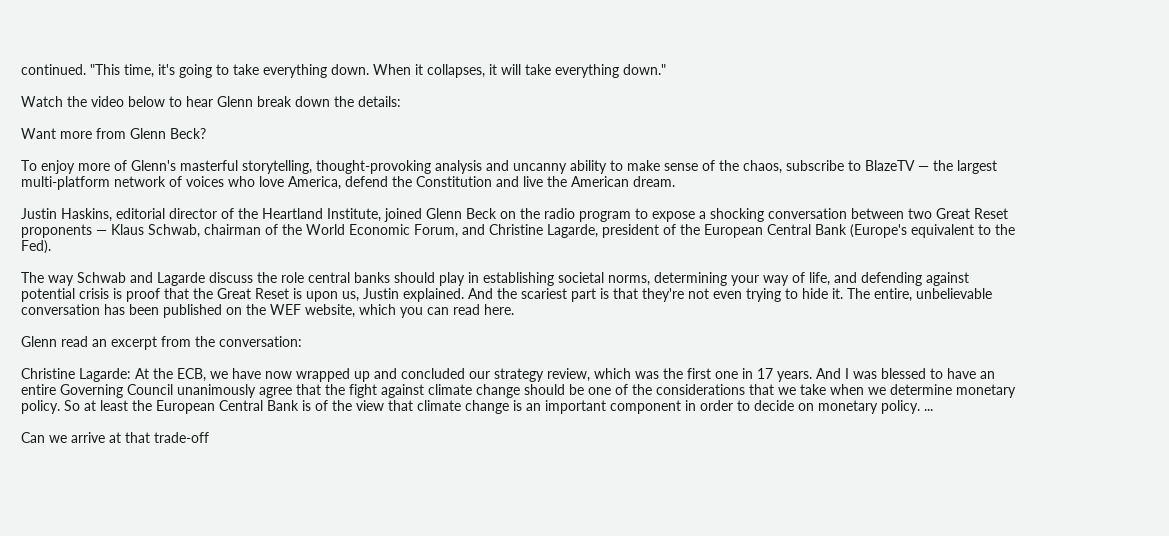continued. "This time, it's going to take everything down. When it collapses, it will take everything down."

Watch the video below to hear Glenn break down the details:

Want more from Glenn Beck?

To enjoy more of Glenn's masterful storytelling, thought-provoking analysis and uncanny ability to make sense of the chaos, subscribe to BlazeTV — the largest multi-platform network of voices who love America, defend the Constitution and live the American dream.

Justin Haskins, editorial director of the Heartland Institute, joined Glenn Beck on the radio program to expose a shocking conversation between two Great Reset proponents — Klaus Schwab, chairman of the World Economic Forum, and Christine Lagarde, president of the European Central Bank (Europe's equivalent to the Fed).

The way Schwab and Lagarde discuss the role central banks should play in establishing societal norms, determining your way of life, and defending against potential crisis is proof that the Great Reset is upon us, Justin explained. And the scariest part is that they're not even trying to hide it. The entire, unbelievable conversation has been published on the WEF website, which you can read here.

Glenn read an excerpt from the conversation:

Christine Lagarde: At the ECB, we have now wrapped up and concluded our strategy review, which was the first one in 17 years. And I was blessed to have an entire Governing Council unanimously agree that the fight against climate change should be one of the considerations that we take when we determine monetary policy. So at least the European Central Bank is of the view that climate change is an important component in order to decide on monetary policy. ...

Can we arrive at that trade-off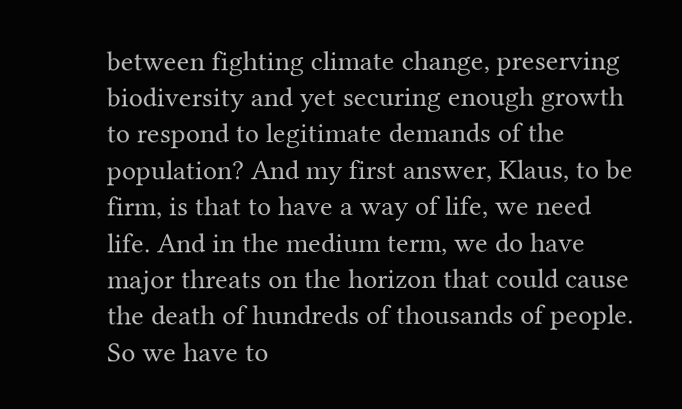between fighting climate change, preserving biodiversity and yet securing enough growth to respond to legitimate demands of the population? And my first answer, Klaus, to be firm, is that to have a way of life, we need life. And in the medium term, we do have major threats on the horizon that could cause the death of hundreds of thousands of people. So we have to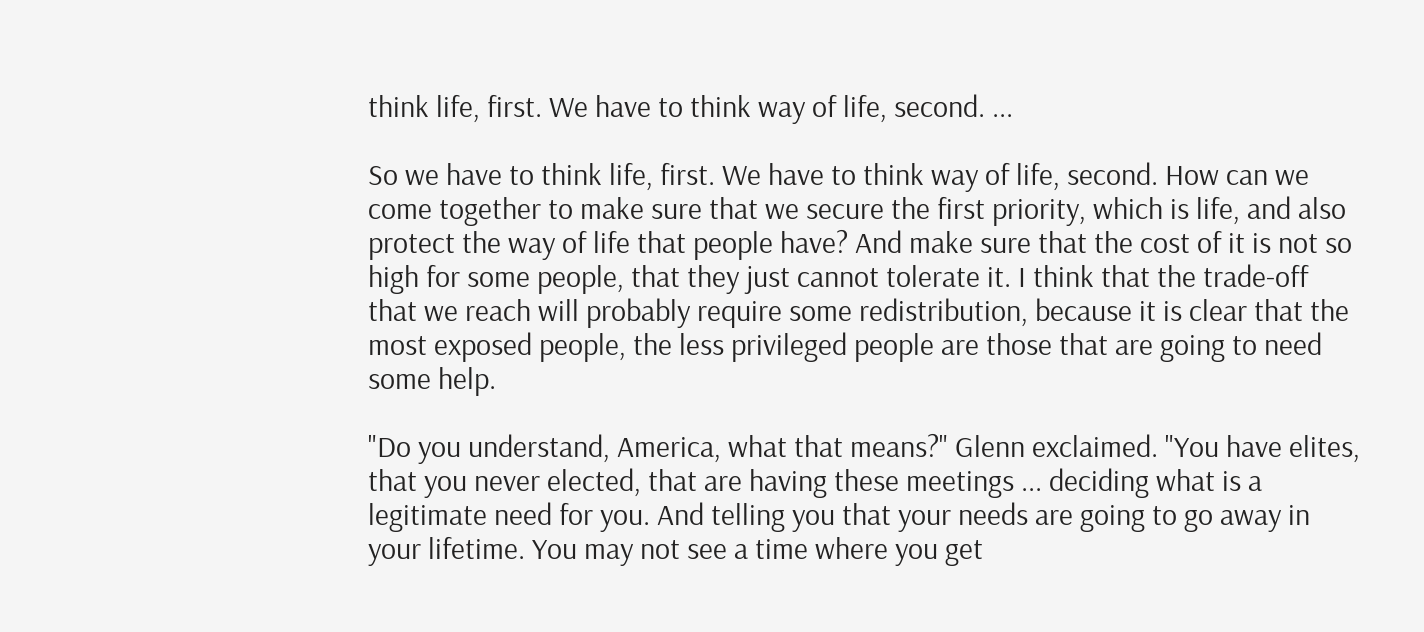think life, first. We have to think way of life, second. ...

So we have to think life, first. We have to think way of life, second. How can we come together to make sure that we secure the first priority, which is life, and also protect the way of life that people have? And make sure that the cost of it is not so high for some people, that they just cannot tolerate it. I think that the trade-off that we reach will probably require some redistribution, because it is clear that the most exposed people, the less privileged people are those that are going to need some help.

"Do you understand, America, what that means?" Glenn exclaimed. "You have elites, that you never elected, that are having these meetings ... deciding what is a legitimate need for you. And telling you that your needs are going to go away in your lifetime. You may not see a time where you get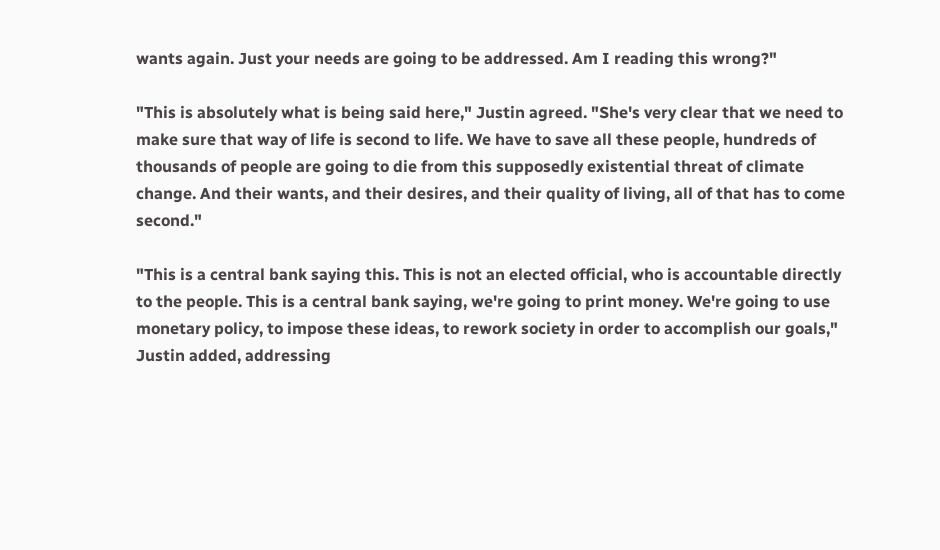wants again. Just your needs are going to be addressed. Am I reading this wrong?"

"This is absolutely what is being said here," Justin agreed. "She's very clear that we need to make sure that way of life is second to life. We have to save all these people, hundreds of thousands of people are going to die from this supposedly existential threat of climate change. And their wants, and their desires, and their quality of living, all of that has to come second."

"This is a central bank saying this. This is not an elected official, who is accountable directly to the people. This is a central bank saying, we're going to print money. We're going to use monetary policy, to impose these ideas, to rework society in order to accomplish our goals," Justin added, addressing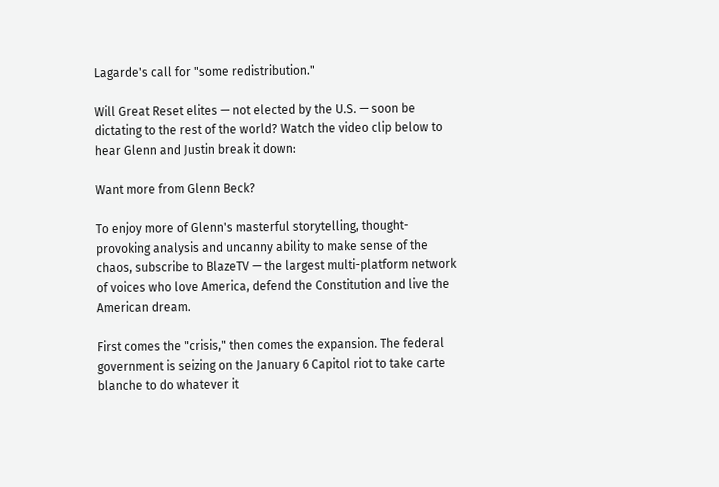Lagarde's call for "some redistribution."

Will Great Reset elites — not elected by the U.S. — soon be dictating to the rest of the world? Watch the video clip below to hear Glenn and Justin break it down:

Want more from Glenn Beck?

To enjoy more of Glenn's masterful storytelling, thought-provoking analysis and uncanny ability to make sense of the chaos, subscribe to BlazeTV — the largest multi-platform network of voices who love America, defend the Constitution and live the American dream.

First comes the "crisis," then comes the expansion. The federal government is seizing on the January 6 Capitol riot to take carte blanche to do whatever it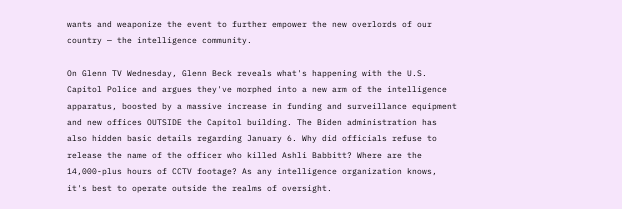wants and weaponize the event to further empower the new overlords of our country — the intelligence community.

On Glenn TV Wednesday, Glenn Beck reveals what's happening with the U.S. Capitol Police and argues they've morphed into a new arm of the intelligence apparatus, boosted by a massive increase in funding and surveillance equipment and new offices OUTSIDE the Capitol building. The Biden administration has also hidden basic details regarding January 6. Why did officials refuse to release the name of the officer who killed Ashli Babbitt? Where are the 14,000-plus hours of CCTV footage? As any intelligence organization knows, it's best to operate outside the realms of oversight.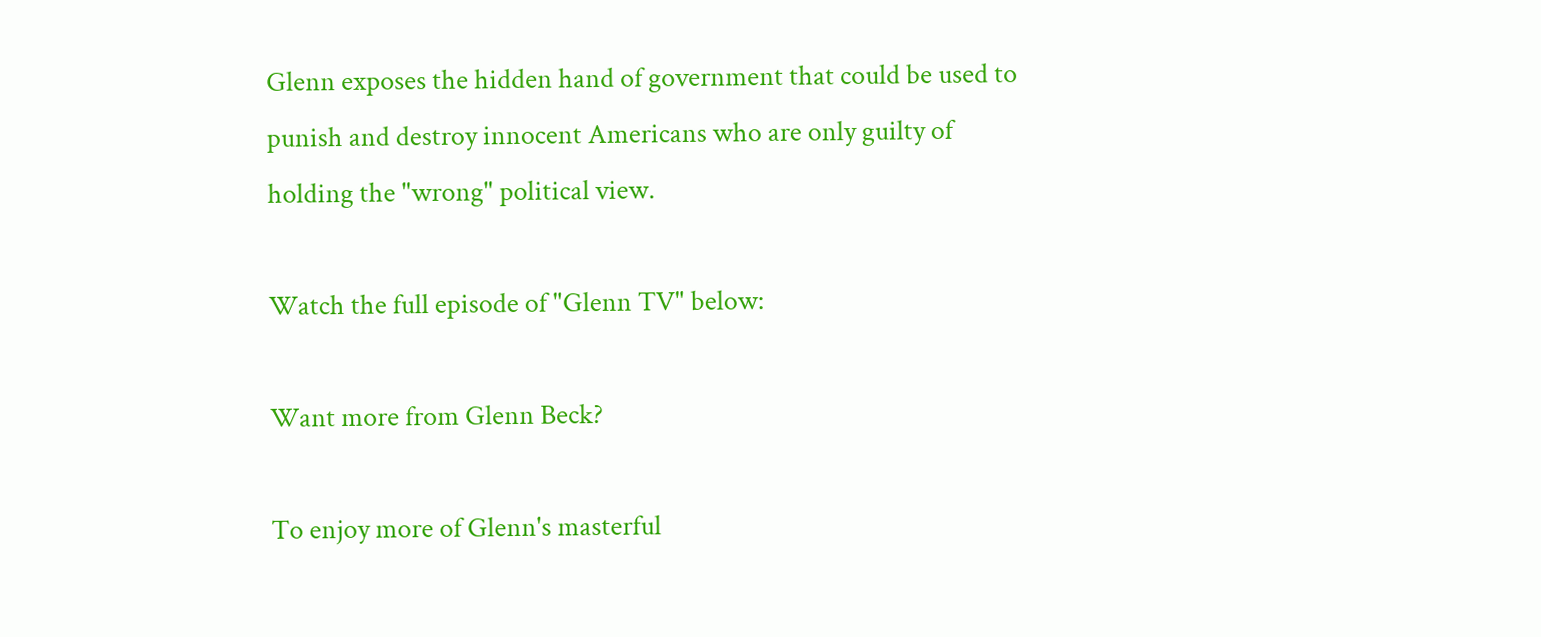Glenn exposes the hidden hand of government that could be used to punish and destroy innocent Americans who are only guilty of holding the "wrong" political view.

Watch the full episode of "Glenn TV" below:

Want more from Glenn Beck?

To enjoy more of Glenn's masterful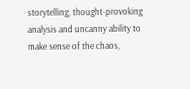storytelling, thought-provoking analysis and uncanny ability to make sense of the chaos,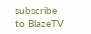subscribe to BlazeTV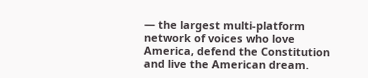— the largest multi-platform network of voices who love America, defend the Constitution and live the American dream.